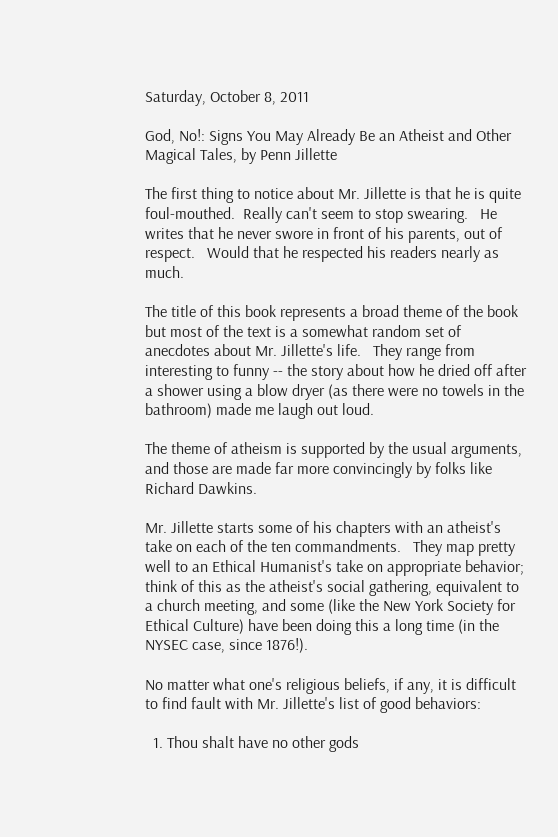Saturday, October 8, 2011

God, No!: Signs You May Already Be an Atheist and Other Magical Tales, by Penn Jillette

The first thing to notice about Mr. Jillette is that he is quite foul-mouthed.  Really can't seem to stop swearing.   He writes that he never swore in front of his parents, out of respect.   Would that he respected his readers nearly as much.

The title of this book represents a broad theme of the book but most of the text is a somewhat random set of anecdotes about Mr. Jillette's life.   They range from interesting to funny -- the story about how he dried off after a shower using a blow dryer (as there were no towels in the bathroom) made me laugh out loud.

The theme of atheism is supported by the usual arguments, and those are made far more convincingly by folks like Richard Dawkins.

Mr. Jillette starts some of his chapters with an atheist's take on each of the ten commandments.   They map pretty well to an Ethical Humanist's take on appropriate behavior; think of this as the atheist's social gathering, equivalent to a church meeting, and some (like the New York Society for Ethical Culture) have been doing this a long time (in the NYSEC case, since 1876!).

No matter what one's religious beliefs, if any, it is difficult to find fault with Mr. Jillette's list of good behaviors:

  1. Thou shalt have no other gods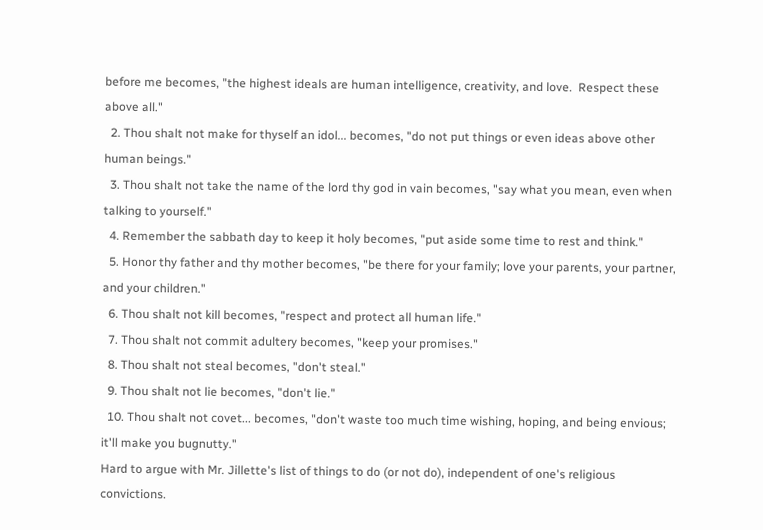before me becomes, "the highest ideals are human intelligence, creativity, and love.  Respect these above all."
  2. Thou shalt not make for thyself an idol... becomes, "do not put things or even ideas above other human beings."
  3. Thou shalt not take the name of the lord thy god in vain becomes, "say what you mean, even when talking to yourself."
  4. Remember the sabbath day to keep it holy becomes, "put aside some time to rest and think."
  5. Honor thy father and thy mother becomes, "be there for your family; love your parents, your partner, and your children."
  6. Thou shalt not kill becomes, "respect and protect all human life."
  7. Thou shalt not commit adultery becomes, "keep your promises."
  8. Thou shalt not steal becomes, "don't steal."
  9. Thou shalt not lie becomes, "don't lie."
  10. Thou shalt not covet... becomes, "don't waste too much time wishing, hoping, and being envious; it'll make you bugnutty."
Hard to argue with Mr. Jillette's list of things to do (or not do), independent of one's religious convictions.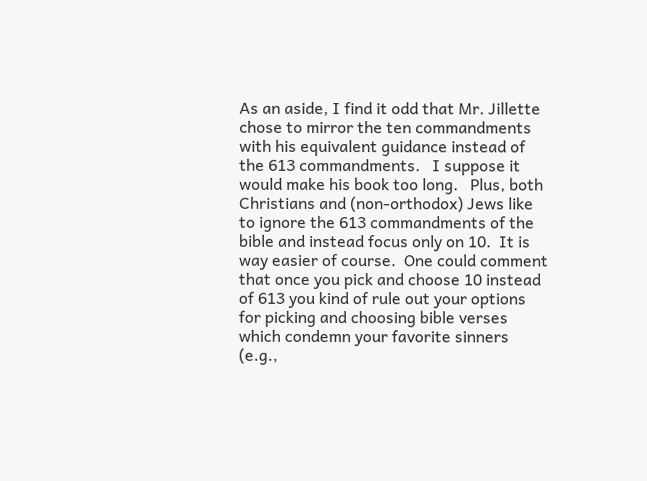As an aside, I find it odd that Mr. Jillette chose to mirror the ten commandments with his equivalent guidance instead of the 613 commandments.   I suppose it would make his book too long.   Plus, both Christians and (non-orthodox) Jews like to ignore the 613 commandments of the bible and instead focus only on 10.  It is way easier of course.  One could comment that once you pick and choose 10 instead of 613 you kind of rule out your options for picking and choosing bible verses which condemn your favorite sinners (e.g.,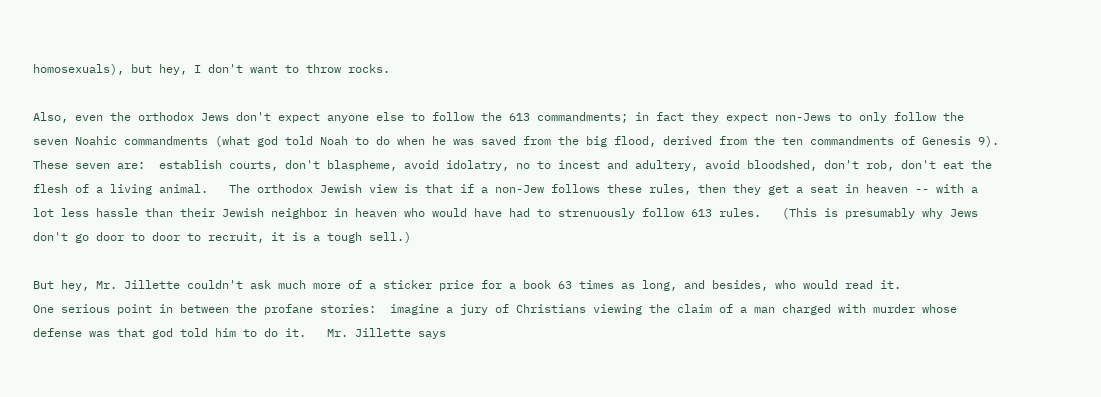homosexuals), but hey, I don't want to throw rocks.

Also, even the orthodox Jews don't expect anyone else to follow the 613 commandments; in fact they expect non-Jews to only follow the seven Noahic commandments (what god told Noah to do when he was saved from the big flood, derived from the ten commandments of Genesis 9).   These seven are:  establish courts, don't blaspheme, avoid idolatry, no to incest and adultery, avoid bloodshed, don't rob, don't eat the flesh of a living animal.   The orthodox Jewish view is that if a non-Jew follows these rules, then they get a seat in heaven -- with a lot less hassle than their Jewish neighbor in heaven who would have had to strenuously follow 613 rules.   (This is presumably why Jews don't go door to door to recruit, it is a tough sell.)

But hey, Mr. Jillette couldn't ask much more of a sticker price for a book 63 times as long, and besides, who would read it.
One serious point in between the profane stories:  imagine a jury of Christians viewing the claim of a man charged with murder whose defense was that god told him to do it.   Mr. Jillette says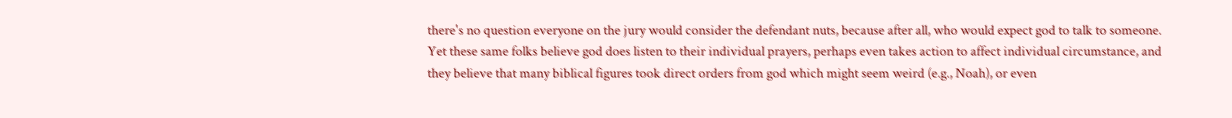there's no question everyone on the jury would consider the defendant nuts, because after all, who would expect god to talk to someone.   Yet these same folks believe god does listen to their individual prayers, perhaps even takes action to affect individual circumstance, and they believe that many biblical figures took direct orders from god which might seem weird (e.g., Noah), or even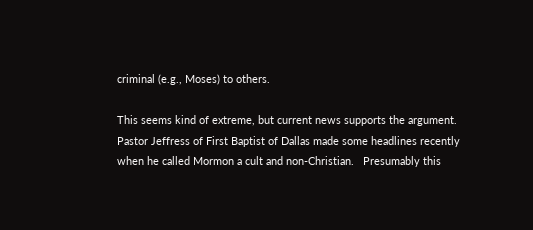criminal (e.g., Moses) to others.

This seems kind of extreme, but current news supports the argument.   Pastor Jeffress of First Baptist of Dallas made some headlines recently when he called Mormon a cult and non-Christian.   Presumably this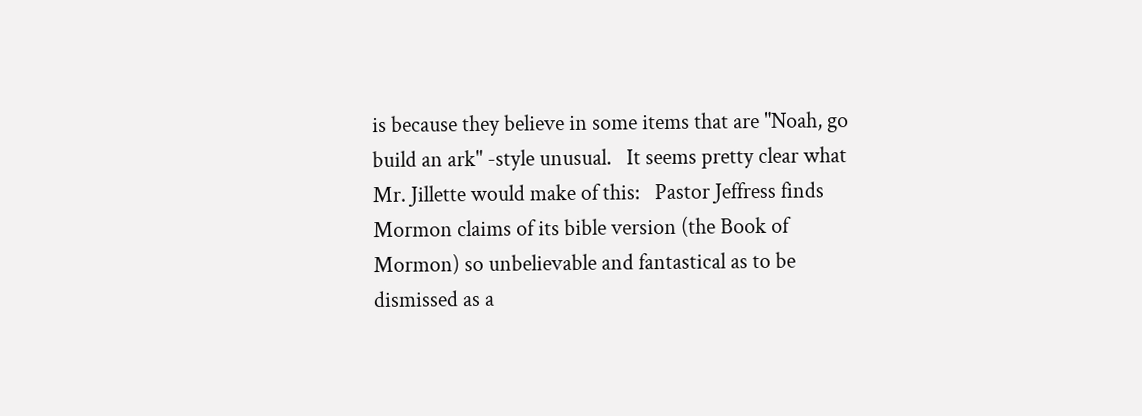is because they believe in some items that are "Noah, go build an ark" -style unusual.   It seems pretty clear what Mr. Jillette would make of this:   Pastor Jeffress finds Mormon claims of its bible version (the Book of Mormon) so unbelievable and fantastical as to be dismissed as a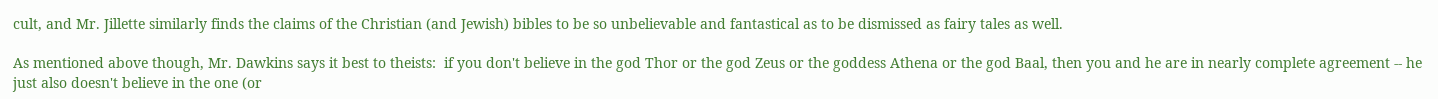cult, and Mr. Jillette similarly finds the claims of the Christian (and Jewish) bibles to be so unbelievable and fantastical as to be dismissed as fairy tales as well.

As mentioned above though, Mr. Dawkins says it best to theists:  if you don't believe in the god Thor or the god Zeus or the goddess Athena or the god Baal, then you and he are in nearly complete agreement -- he just also doesn't believe in the one (or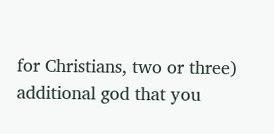for Christians, two or three) additional god that you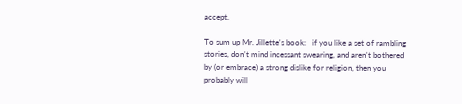accept.

To sum up Mr. Jillette's book:   if you like a set of rambling stories, don't mind incessant swearing, and aren't bothered by (or embrace) a strong dislike for religion, then you probably will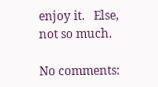enjoy it.   Else, not so much.

No comments: